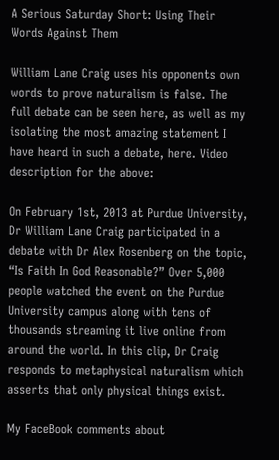A Serious Saturday Short: Using Their Words Against Them

William Lane Craig uses his opponents own words to prove naturalism is false. The full debate can be seen here, as well as my isolating the most amazing statement I have heard in such a debate, here. Video description for the above:

On February 1st, 2013 at Purdue University, Dr William Lane Craig participated in a debate with Dr Alex Rosenberg on the topic, “Is Faith In God Reasonable?” Over 5,000 people watched the event on the Purdue University campus along with tens of thousands streaming it live online from around the world. In this clip, Dr Craig responds to metaphysical naturalism which asserts that only physical things exist.

My FaceBook comments about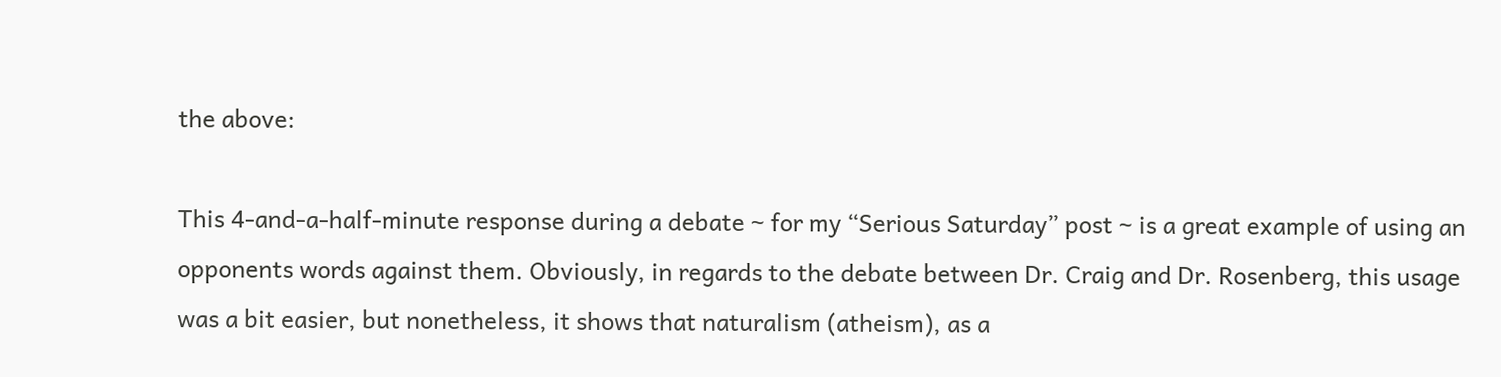the above:

This 4-and-a-half-minute response during a debate ~ for my “Serious Saturday” post ~ is a great example of using an opponents words against them. Obviously, in regards to the debate between Dr. Craig and Dr. Rosenberg, this usage was a bit easier, but nonetheless, it shows that naturalism (atheism), as a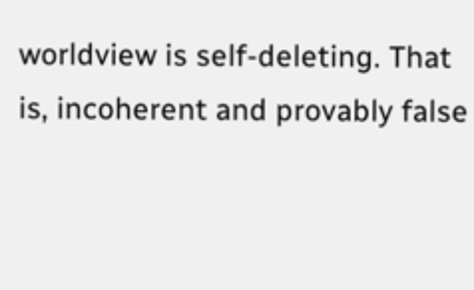worldview is self-deleting. That is, incoherent and provably false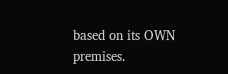based on its OWN premises.